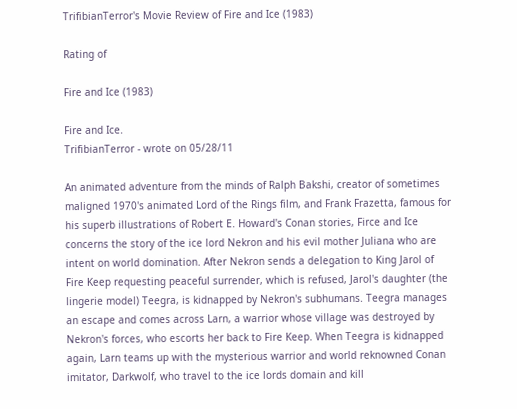TrifibianTerror's Movie Review of Fire and Ice (1983)

Rating of

Fire and Ice (1983)

Fire and Ice.
TrifibianTerror - wrote on 05/28/11

An animated adventure from the minds of Ralph Bakshi, creator of sometimes maligned 1970's animated Lord of the Rings film, and Frank Frazetta, famous for his superb illustrations of Robert E. Howard's Conan stories, Firce and Ice concerns the story of the ice lord Nekron and his evil mother Juliana who are intent on world domination. After Nekron sends a delegation to King Jarol of Fire Keep requesting peaceful surrender, which is refused, Jarol's daughter (the lingerie model) Teegra, is kidnapped by Nekron's subhumans. Teegra manages an escape and comes across Larn, a warrior whose village was destroyed by Nekron's forces, who escorts her back to Fire Keep. When Teegra is kidnapped again, Larn teams up with the mysterious warrior and world reknowned Conan imitator, Darkwolf, who travel to the ice lords domain and kill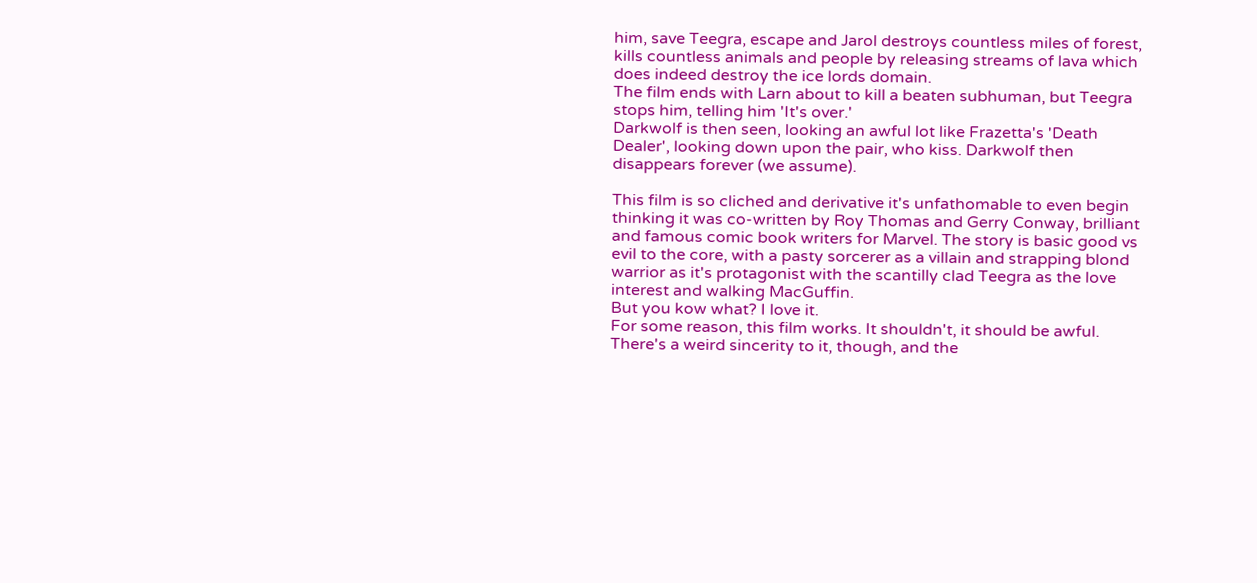him, save Teegra, escape and Jarol destroys countless miles of forest, kills countless animals and people by releasing streams of lava which does indeed destroy the ice lords domain.
The film ends with Larn about to kill a beaten subhuman, but Teegra stops him, telling him 'It's over.'
Darkwolf is then seen, looking an awful lot like Frazetta's 'Death Dealer', looking down upon the pair, who kiss. Darkwolf then disappears forever (we assume).

This film is so cliched and derivative it's unfathomable to even begin thinking it was co-written by Roy Thomas and Gerry Conway, brilliant and famous comic book writers for Marvel. The story is basic good vs evil to the core, with a pasty sorcerer as a villain and strapping blond warrior as it's protagonist with the scantilly clad Teegra as the love interest and walking MacGuffin.
But you kow what? I love it.
For some reason, this film works. It shouldn't, it should be awful. There's a weird sincerity to it, though, and the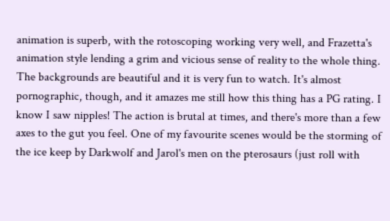animation is superb, with the rotoscoping working very well, and Frazetta's animation style lending a grim and vicious sense of reality to the whole thing. The backgrounds are beautiful and it is very fun to watch. It's almost pornographic, though, and it amazes me still how this thing has a PG rating. I know I saw nipples! The action is brutal at times, and there's more than a few axes to the gut you feel. One of my favourite scenes would be the storming of the ice keep by Darkwolf and Jarol's men on the pterosaurs (just roll with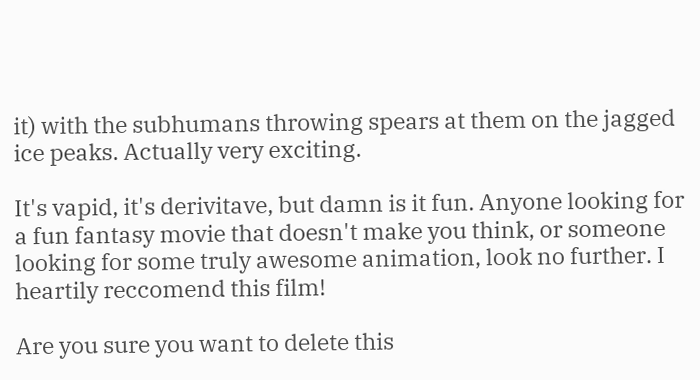it) with the subhumans throwing spears at them on the jagged ice peaks. Actually very exciting.

It's vapid, it's derivitave, but damn is it fun. Anyone looking for a fun fantasy movie that doesn't make you think, or someone looking for some truly awesome animation, look no further. I heartily reccomend this film!

Are you sure you want to delete this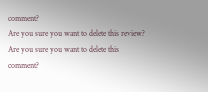comment?
Are you sure you want to delete this review?
Are you sure you want to delete this comment?